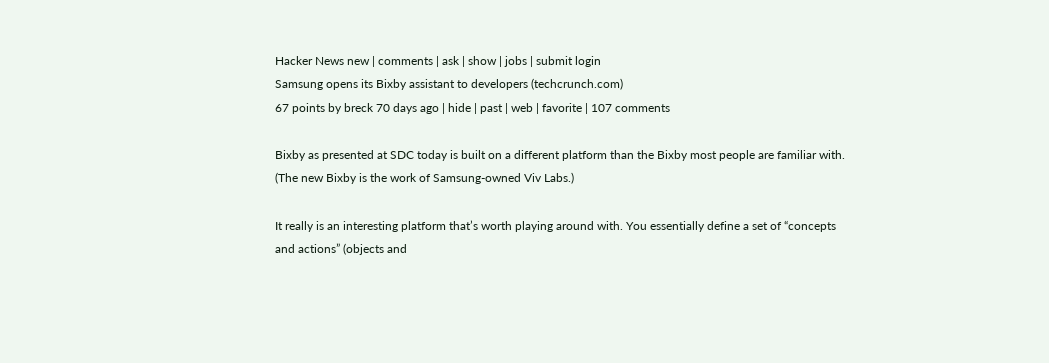Hacker News new | comments | ask | show | jobs | submit login
Samsung opens its Bixby assistant to developers (techcrunch.com)
67 points by breck 70 days ago | hide | past | web | favorite | 107 comments

Bixby as presented at SDC today is built on a different platform than the Bixby most people are familiar with. (The new Bixby is the work of Samsung-owned Viv Labs.)

It really is an interesting platform that’s worth playing around with. You essentially define a set of “concepts and actions” (objects and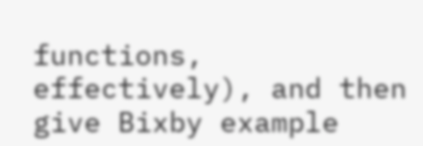functions, effectively), and then give Bixby example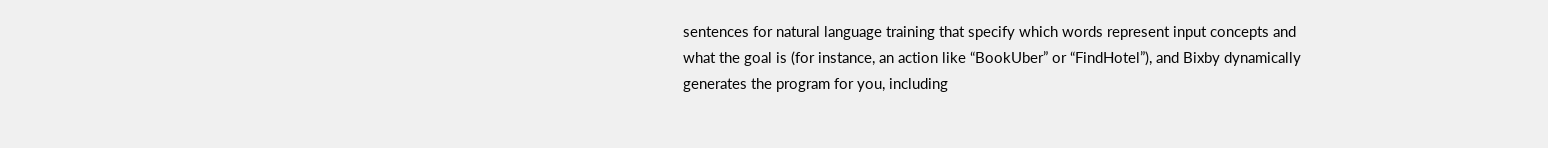sentences for natural language training that specify which words represent input concepts and what the goal is (for instance, an action like “BookUber” or “FindHotel”), and Bixby dynamically generates the program for you, including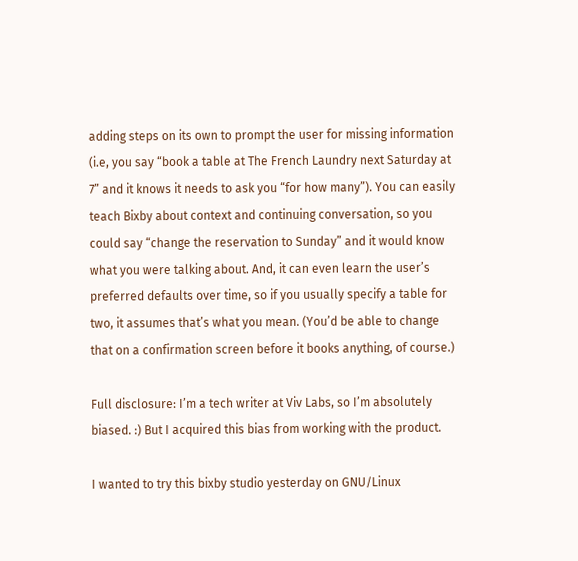adding steps on its own to prompt the user for missing information (i.e, you say “book a table at The French Laundry next Saturday at 7” and it knows it needs to ask you “for how many”). You can easily teach Bixby about context and continuing conversation, so you could say “change the reservation to Sunday” and it would know what you were talking about. And, it can even learn the user’s preferred defaults over time, so if you usually specify a table for two, it assumes that’s what you mean. (You’d be able to change that on a confirmation screen before it books anything, of course.)

Full disclosure: I’m a tech writer at Viv Labs, so I’m absolutely biased. :) But I acquired this bias from working with the product.

I wanted to try this bixby studio yesterday on GNU/Linux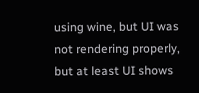using wine, but UI was not rendering properly, but at least UI shows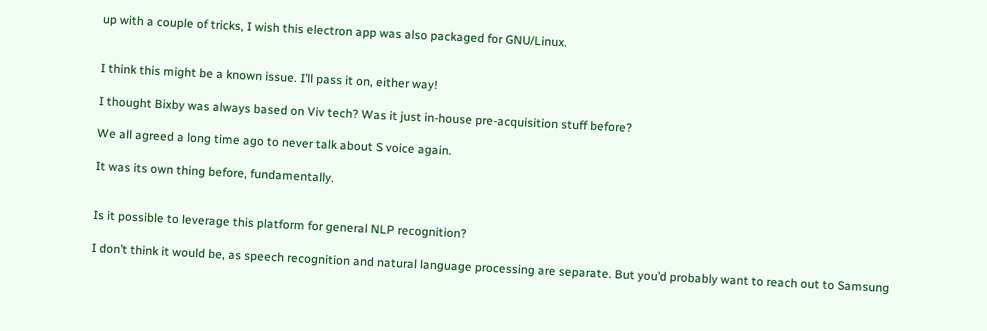up with a couple of tricks, I wish this electron app was also packaged for GNU/Linux.


I think this might be a known issue. I’ll pass it on, either way!

I thought Bixby was always based on Viv tech? Was it just in-house pre-acquisition stuff before?

We all agreed a long time ago to never talk about S voice again.

It was its own thing before, fundamentally.


Is it possible to leverage this platform for general NLP recognition?

I don’t think it would be, as speech recognition and natural language processing are separate. But you’d probably want to reach out to Samsung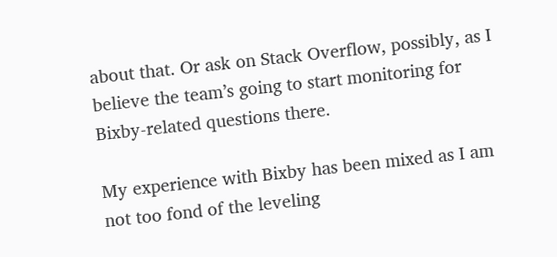about that. Or ask on Stack Overflow, possibly, as I believe the team’s going to start monitoring for Bixby-related questions there.

My experience with Bixby has been mixed as I am not too fond of the leveling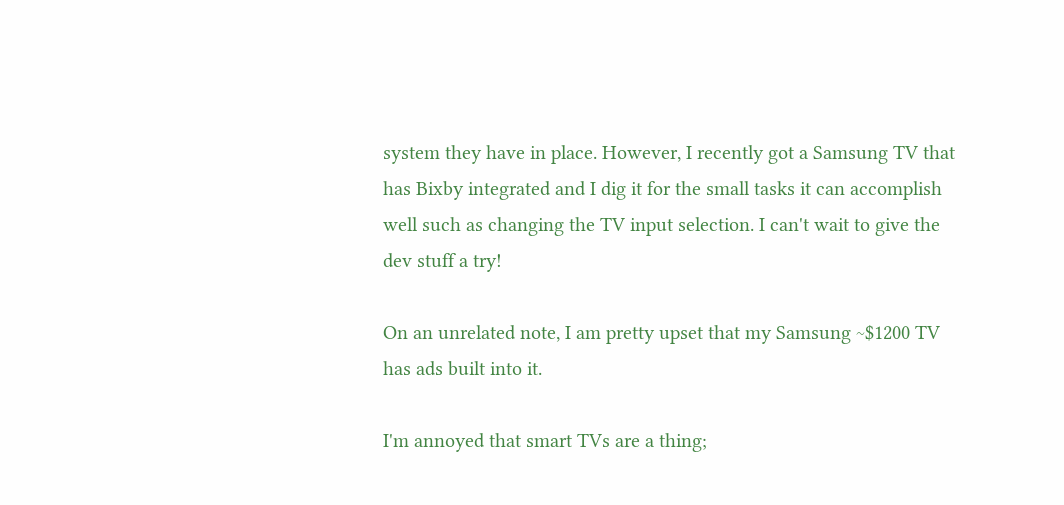system they have in place. However, I recently got a Samsung TV that has Bixby integrated and I dig it for the small tasks it can accomplish well such as changing the TV input selection. I can't wait to give the dev stuff a try!

On an unrelated note, I am pretty upset that my Samsung ~$1200 TV has ads built into it.

I'm annoyed that smart TVs are a thing;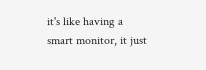it's like having a smart monitor, it just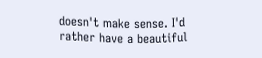doesn't make sense. I'd rather have a beautiful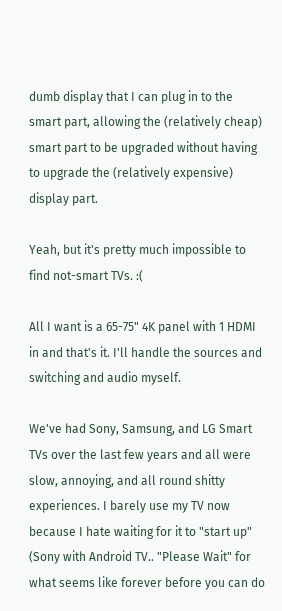dumb display that I can plug in to the smart part, allowing the (relatively cheap) smart part to be upgraded without having to upgrade the (relatively expensive) display part.

Yeah, but it's pretty much impossible to find not-smart TVs. :(

All I want is a 65-75" 4K panel with 1 HDMI in and that's it. I'll handle the sources and switching and audio myself.

We've had Sony, Samsung, and LG Smart TVs over the last few years and all were slow, annoying, and all round shitty experiences. I barely use my TV now because I hate waiting for it to "start up" (Sony with Android TV.. "Please Wait" for what seems like forever before you can do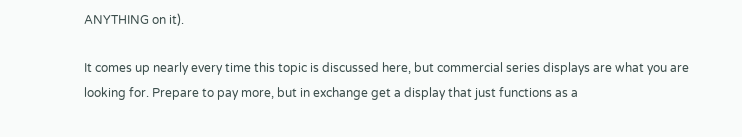ANYTHING on it).

It comes up nearly every time this topic is discussed here, but commercial series displays are what you are looking for. Prepare to pay more, but in exchange get a display that just functions as a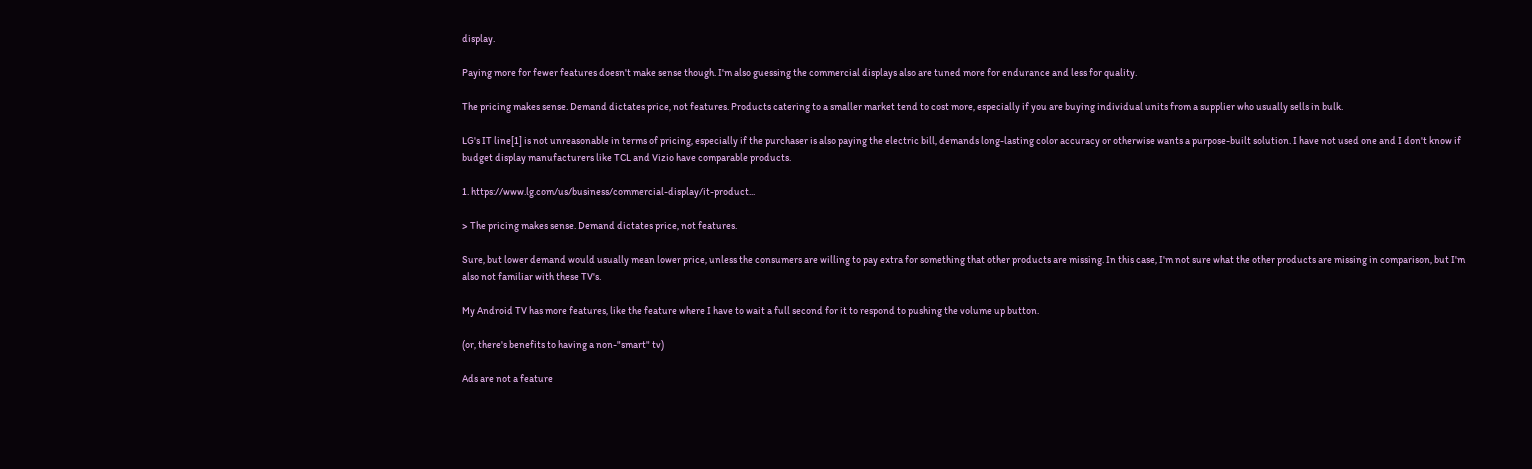display.

Paying more for fewer features doesn't make sense though. I'm also guessing the commercial displays also are tuned more for endurance and less for quality.

The pricing makes sense. Demand dictates price, not features. Products catering to a smaller market tend to cost more, especially if you are buying individual units from a supplier who usually sells in bulk.

LG's IT line[1] is not unreasonable in terms of pricing, especially if the purchaser is also paying the electric bill, demands long-lasting color accuracy or otherwise wants a purpose-built solution. I have not used one and I don't know if budget display manufacturers like TCL and Vizio have comparable products.

1. https://www.lg.com/us/business/commercial-display/it-product...

> The pricing makes sense. Demand dictates price, not features.

Sure, but lower demand would usually mean lower price, unless the consumers are willing to pay extra for something that other products are missing. In this case, I'm not sure what the other products are missing in comparison, but I'm also not familiar with these TV's.

My Android TV has more features, like the feature where I have to wait a full second for it to respond to pushing the volume up button.

(or, there's benefits to having a non-"smart" tv)

Ads are not a feature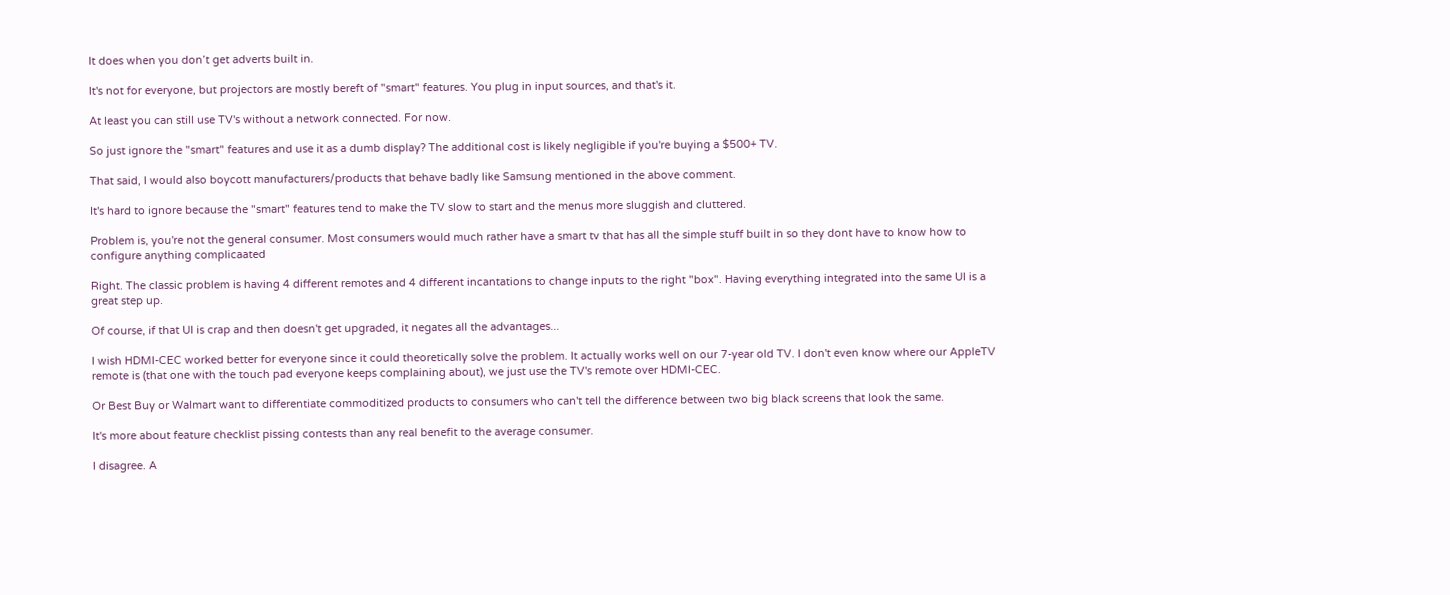It does when you don’t get adverts built in.

It's not for everyone, but projectors are mostly bereft of "smart" features. You plug in input sources, and that's it.

At least you can still use TV's without a network connected. For now.

So just ignore the "smart" features and use it as a dumb display? The additional cost is likely negligible if you're buying a $500+ TV.

That said, I would also boycott manufacturers/products that behave badly like Samsung mentioned in the above comment.

It's hard to ignore because the "smart" features tend to make the TV slow to start and the menus more sluggish and cluttered.

Problem is, you're not the general consumer. Most consumers would much rather have a smart tv that has all the simple stuff built in so they dont have to know how to configure anything complicaated

Right. The classic problem is having 4 different remotes and 4 different incantations to change inputs to the right "box". Having everything integrated into the same UI is a great step up.

Of course, if that UI is crap and then doesn't get upgraded, it negates all the advantages...

I wish HDMI-CEC worked better for everyone since it could theoretically solve the problem. It actually works well on our 7-year old TV. I don't even know where our AppleTV remote is (that one with the touch pad everyone keeps complaining about), we just use the TV's remote over HDMI-CEC.

Or Best Buy or Walmart want to differentiate commoditized products to consumers who can't tell the difference between two big black screens that look the same.

It's more about feature checklist pissing contests than any real benefit to the average consumer.

I disagree. A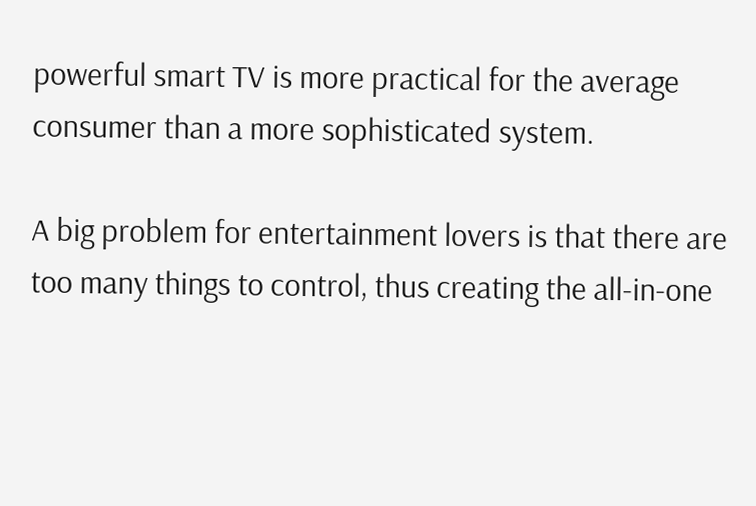powerful smart TV is more practical for the average consumer than a more sophisticated system.

A big problem for entertainment lovers is that there are too many things to control, thus creating the all-in-one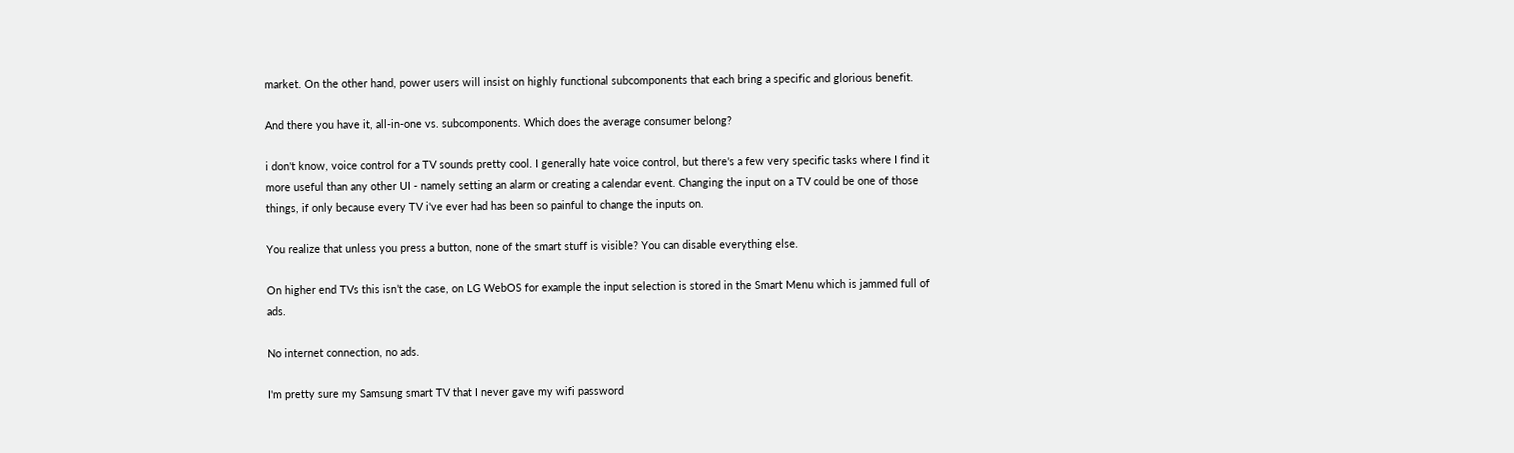market. On the other hand, power users will insist on highly functional subcomponents that each bring a specific and glorious benefit.

And there you have it, all-in-one vs. subcomponents. Which does the average consumer belong?

i don't know, voice control for a TV sounds pretty cool. I generally hate voice control, but there's a few very specific tasks where I find it more useful than any other UI - namely setting an alarm or creating a calendar event. Changing the input on a TV could be one of those things, if only because every TV i've ever had has been so painful to change the inputs on.

You realize that unless you press a button, none of the smart stuff is visible? You can disable everything else.

On higher end TVs this isn’t the case, on LG WebOS for example the input selection is stored in the Smart Menu which is jammed full of ads.

No internet connection, no ads.

I'm pretty sure my Samsung smart TV that I never gave my wifi password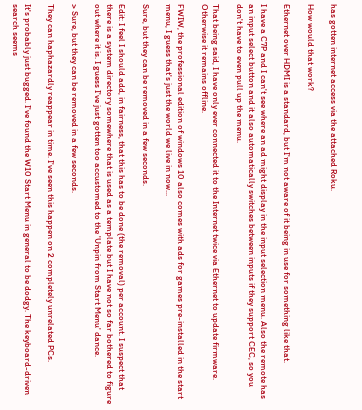has gotten internet access via the attached Roku.

How would that work?

Ethernet over HDMI is a standard, but I'm not aware of it being in use for something like that.

I have a C7P and I can't see where an ad might display in the input selection menu. Also the remote has an input select button and it also automatically switches between inputs if they support CEC, so you don't have to even pull up the menu.

That being said, I have only ever connected it to the Internet twice via Ethernet to update firmware. Otherwise it remains offline.

FWIW, the professional edition of windows 10 also comes with ads for games pre-installed in the start menu, I guess that's just the world we live in now...

Sure, but they can be removed in a few seconds.

Edit: I feel I should add, in fairness, that this has to be done (the removal) per account. I suspect that there is a system directory somewhere that is used as a template but I have not so far bothered to figure out where it is. I guess I've just gotten too accustomed to the 'Unpin from Start Menu' dance.

> Sure, but they can be removed in a few seconds.

They can haphazardly reappear in time. I've seen this happen on 2 completely unrelated PCs.

It's probably just bugged. I've found the W10 Start Menu in general to be dodgy. The keyboard-driven search seems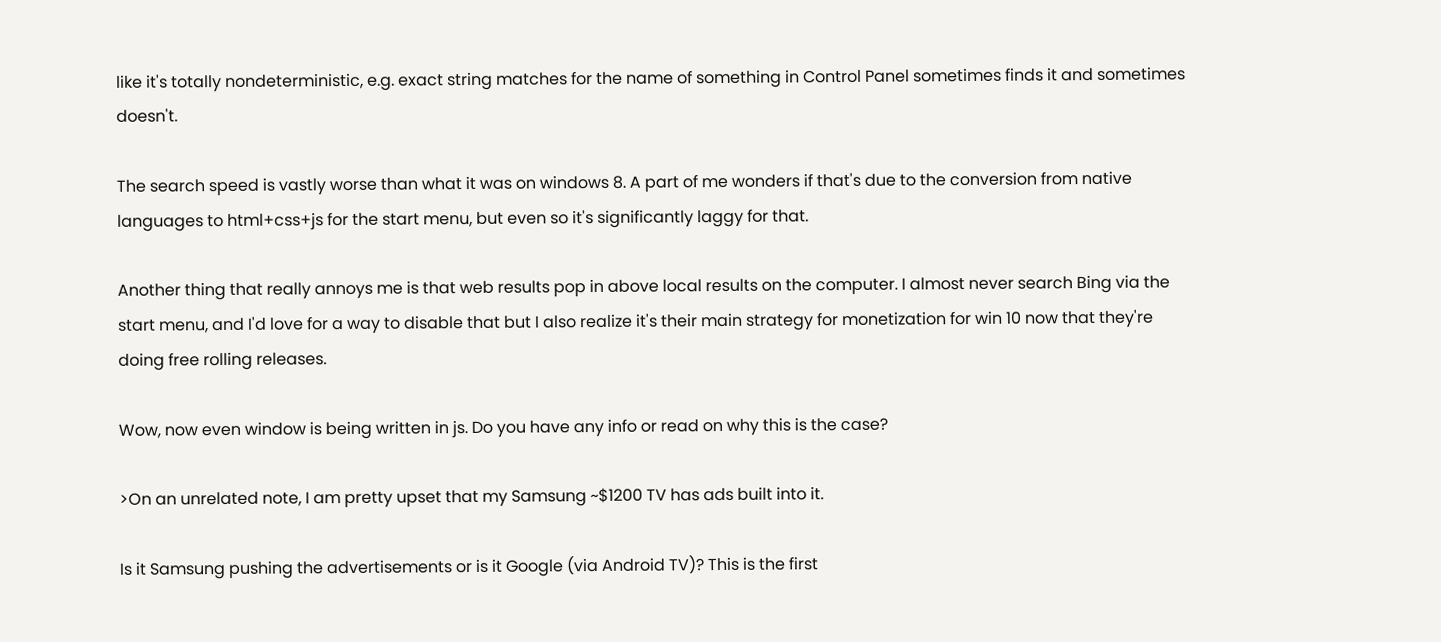like it's totally nondeterministic, e.g. exact string matches for the name of something in Control Panel sometimes finds it and sometimes doesn't.

The search speed is vastly worse than what it was on windows 8. A part of me wonders if that's due to the conversion from native languages to html+css+js for the start menu, but even so it's significantly laggy for that.

Another thing that really annoys me is that web results pop in above local results on the computer. I almost never search Bing via the start menu, and I'd love for a way to disable that but I also realize it's their main strategy for monetization for win 10 now that they're doing free rolling releases.

Wow, now even window is being written in js. Do you have any info or read on why this is the case?

>On an unrelated note, I am pretty upset that my Samsung ~$1200 TV has ads built into it.

Is it Samsung pushing the advertisements or is it Google (via Android TV)? This is the first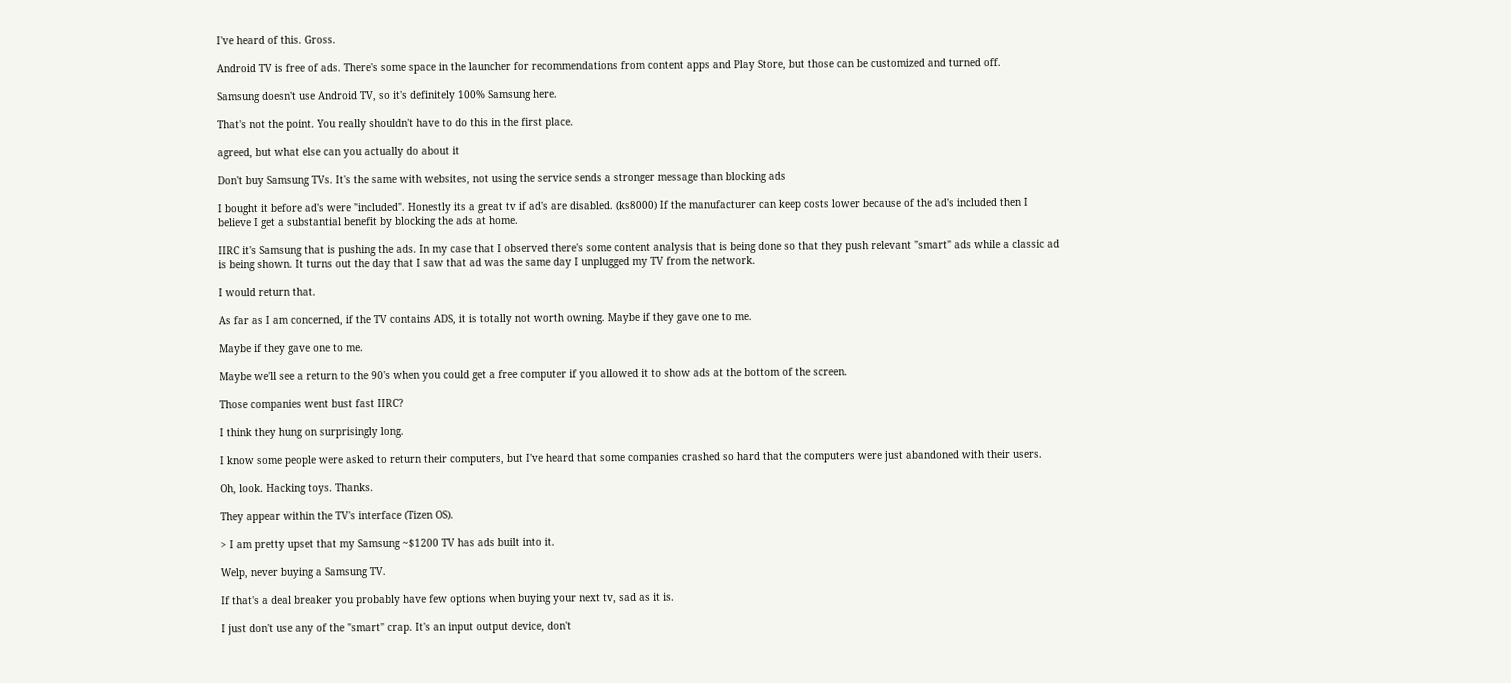I've heard of this. Gross.

Android TV is free of ads. There's some space in the launcher for recommendations from content apps and Play Store, but those can be customized and turned off.

Samsung doesn't use Android TV, so it's definitely 100% Samsung here.

That's not the point. You really shouldn't have to do this in the first place.

agreed, but what else can you actually do about it

Don't buy Samsung TVs. It's the same with websites, not using the service sends a stronger message than blocking ads

I bought it before ad's were "included". Honestly its a great tv if ad's are disabled. (ks8000) If the manufacturer can keep costs lower because of the ad's included then I believe I get a substantial benefit by blocking the ads at home.

IIRC it's Samsung that is pushing the ads. In my case that I observed there's some content analysis that is being done so that they push relevant "smart" ads while a classic ad is being shown. It turns out the day that I saw that ad was the same day I unplugged my TV from the network.

I would return that.

As far as I am concerned, if the TV contains ADS, it is totally not worth owning. Maybe if they gave one to me.

Maybe if they gave one to me.

Maybe we'll see a return to the 90's when you could get a free computer if you allowed it to show ads at the bottom of the screen.

Those companies went bust fast IIRC?

I think they hung on surprisingly long.

I know some people were asked to return their computers, but I've heard that some companies crashed so hard that the computers were just abandoned with their users.

Oh, look. Hacking toys. Thanks.

They appear within the TV's interface (Tizen OS).

> I am pretty upset that my Samsung ~$1200 TV has ads built into it.

Welp, never buying a Samsung TV.

If that's a deal breaker you probably have few options when buying your next tv, sad as it is.

I just don't use any of the "smart" crap. It's an input output device, don't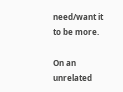need/want it to be more.

On an unrelated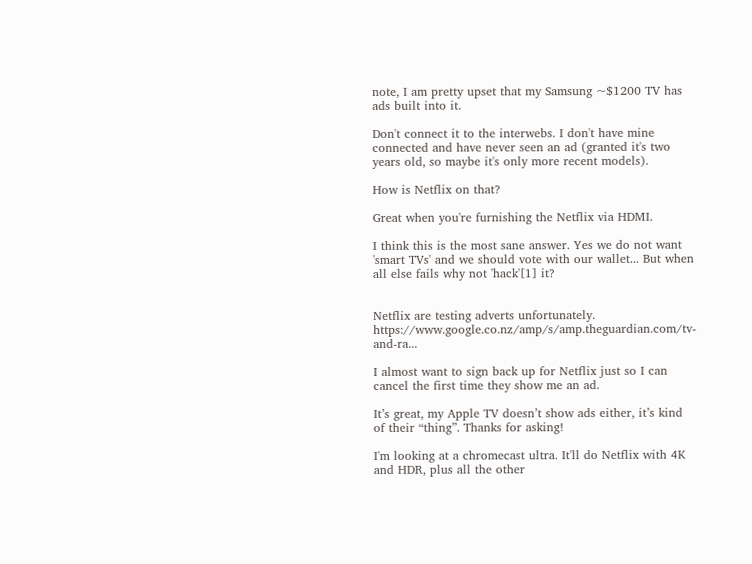note, I am pretty upset that my Samsung ~$1200 TV has ads built into it.

Don't connect it to the interwebs. I don't have mine connected and have never seen an ad (granted it's two years old, so maybe it's only more recent models).

How is Netflix on that?

Great when you're furnishing the Netflix via HDMI.

I think this is the most sane answer. Yes we do not want 'smart TVs' and we should vote with our wallet... But when all else fails why not 'hack'[1] it?


Netflix are testing adverts unfortunately. https://www.google.co.nz/amp/s/amp.theguardian.com/tv-and-ra...

I almost want to sign back up for Netflix just so I can cancel the first time they show me an ad.

It’s great, my Apple TV doesn’t show ads either, it’s kind of their “thing”. Thanks for asking!

I'm looking at a chromecast ultra. It'll do Netflix with 4K and HDR, plus all the other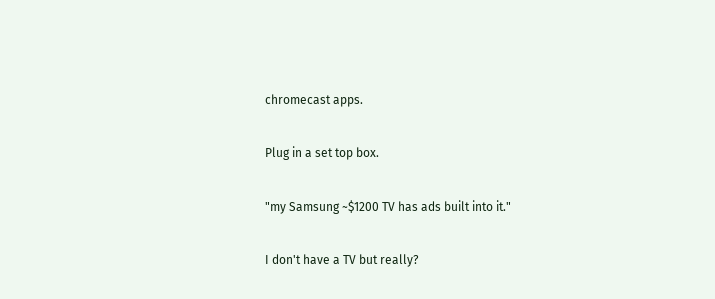chromecast apps.

Plug in a set top box.

"my Samsung ~$1200 TV has ads built into it."

I don't have a TV but really?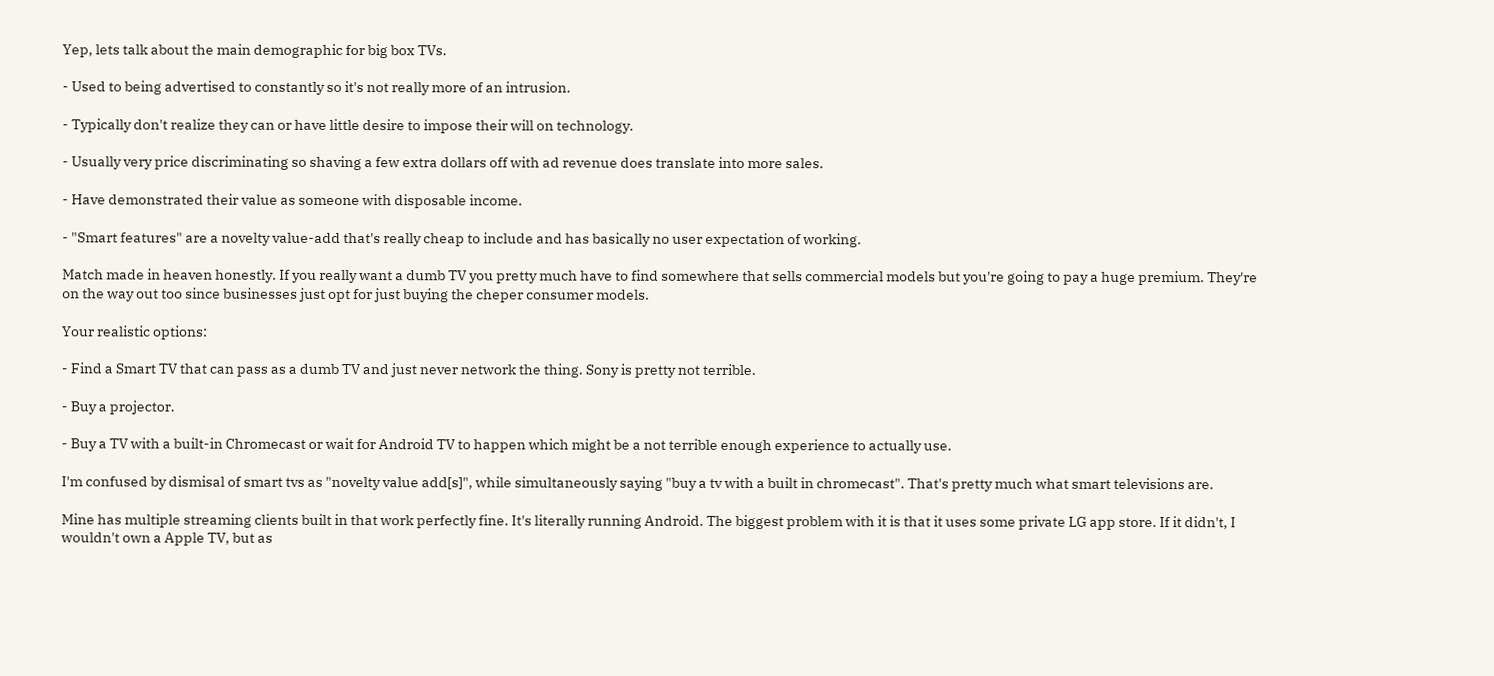Yep, lets talk about the main demographic for big box TVs.

- Used to being advertised to constantly so it's not really more of an intrusion.

- Typically don't realize they can or have little desire to impose their will on technology.

- Usually very price discriminating so shaving a few extra dollars off with ad revenue does translate into more sales.

- Have demonstrated their value as someone with disposable income.

- "Smart features" are a novelty value-add that's really cheap to include and has basically no user expectation of working.

Match made in heaven honestly. If you really want a dumb TV you pretty much have to find somewhere that sells commercial models but you're going to pay a huge premium. They're on the way out too since businesses just opt for just buying the cheper consumer models.

Your realistic options:

- Find a Smart TV that can pass as a dumb TV and just never network the thing. Sony is pretty not terrible.

- Buy a projector.

- Buy a TV with a built-in Chromecast or wait for Android TV to happen which might be a not terrible enough experience to actually use.

I'm confused by dismisal of smart tvs as "novelty value add[s]", while simultaneously saying "buy a tv with a built in chromecast". That's pretty much what smart televisions are.

Mine has multiple streaming clients built in that work perfectly fine. It's literally running Android. The biggest problem with it is that it uses some private LG app store. If it didn't, I wouldn't own a Apple TV, but as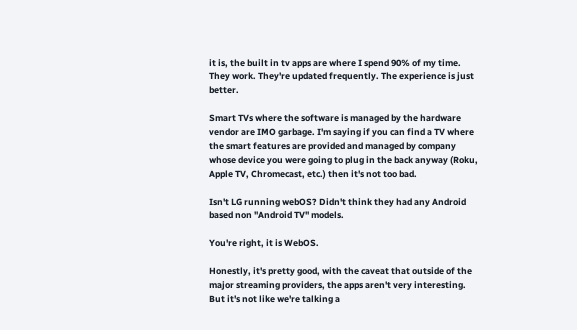it is, the built in tv apps are where I spend 90% of my time. They work. They're updated frequently. The experience is just better.

Smart TVs where the software is managed by the hardware vendor are IMO garbage. I'm saying if you can find a TV where the smart features are provided and managed by company whose device you were going to plug in the back anyway (Roku, Apple TV, Chromecast, etc.) then it's not too bad.

Isn't LG running webOS? Didn't think they had any Android based non "Android TV" models.

You're right, it is WebOS.

Honestly, it's pretty good, with the caveat that outside of the major streaming providers, the apps aren't very interesting. But it's not like we're talking a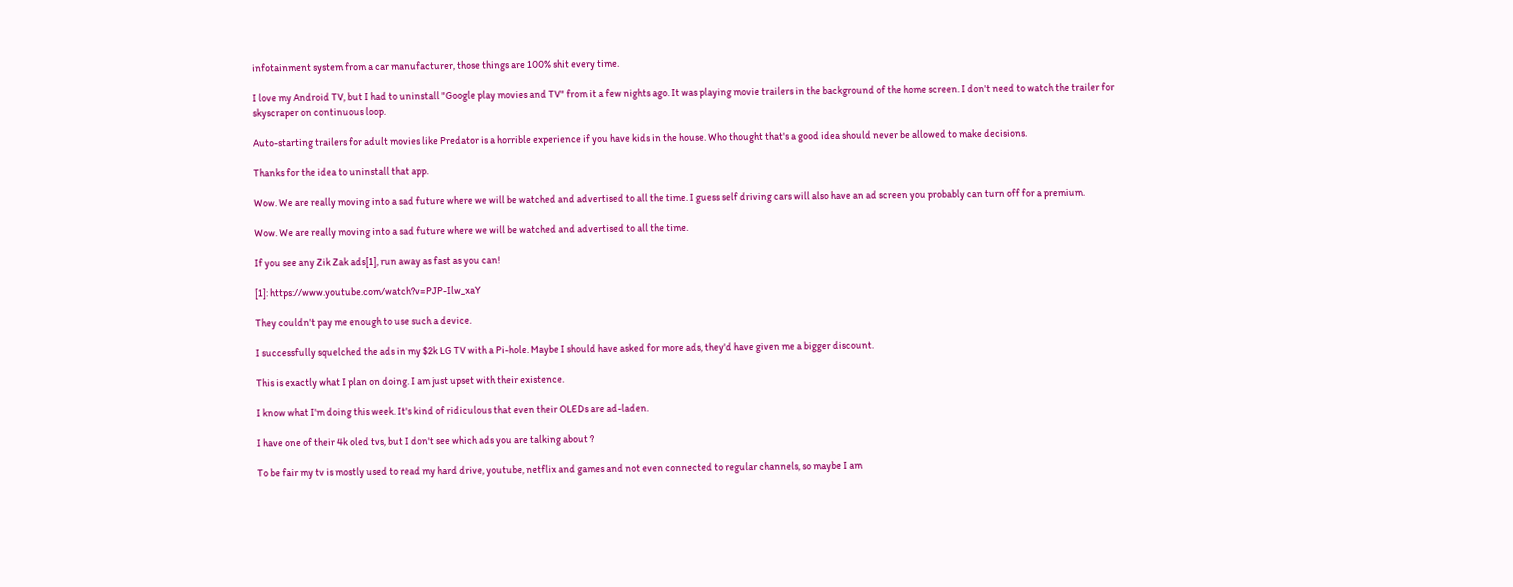infotainment system from a car manufacturer, those things are 100% shit every time.

I love my Android TV, but I had to uninstall "Google play movies and TV" from it a few nights ago. It was playing movie trailers in the background of the home screen. I don't need to watch the trailer for skyscraper on continuous loop.

Auto-starting trailers for adult movies like Predator is a horrible experience if you have kids in the house. Who thought that's a good idea should never be allowed to make decisions.

Thanks for the idea to uninstall that app.

Wow. We are really moving into a sad future where we will be watched and advertised to all the time. I guess self driving cars will also have an ad screen you probably can turn off for a premium.

Wow. We are really moving into a sad future where we will be watched and advertised to all the time.

If you see any Zik Zak ads[1], run away as fast as you can!

[1]: https://www.youtube.com/watch?v=PJP-Ilw_xaY

They couldn't pay me enough to use such a device.

I successfully squelched the ads in my $2k LG TV with a Pi-hole. Maybe I should have asked for more ads, they'd have given me a bigger discount.

This is exactly what I plan on doing. I am just upset with their existence.

I know what I'm doing this week. It's kind of ridiculous that even their OLEDs are ad-laden.

I have one of their 4k oled tvs, but I don't see which ads you are talking about ?

To be fair my tv is mostly used to read my hard drive, youtube, netflix and games and not even connected to regular channels, so maybe I am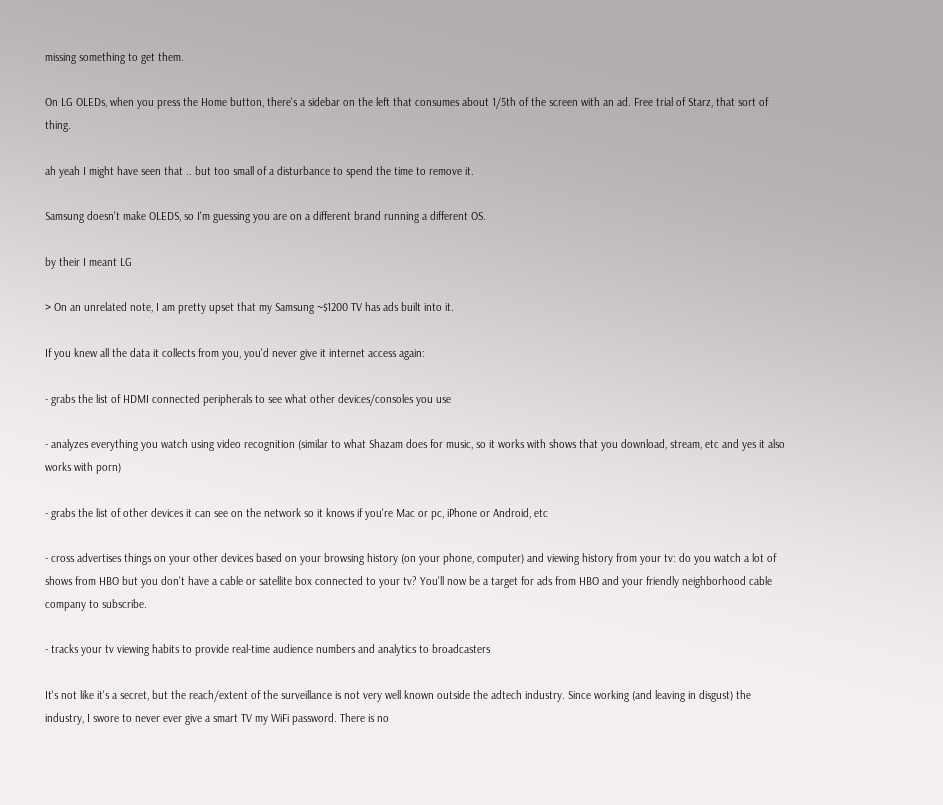missing something to get them.

On LG OLEDs, when you press the Home button, there's a sidebar on the left that consumes about 1/5th of the screen with an ad. Free trial of Starz, that sort of thing.

ah yeah I might have seen that .. but too small of a disturbance to spend the time to remove it.

Samsung doesn't make OLEDS, so I'm guessing you are on a different brand running a different OS.

by their I meant LG

> On an unrelated note, I am pretty upset that my Samsung ~$1200 TV has ads built into it.

If you knew all the data it collects from you, you'd never give it internet access again:

- grabs the list of HDMI connected peripherals to see what other devices/consoles you use

- analyzes everything you watch using video recognition (similar to what Shazam does for music, so it works with shows that you download, stream, etc and yes it also works with porn)

- grabs the list of other devices it can see on the network so it knows if you're Mac or pc, iPhone or Android, etc

- cross advertises things on your other devices based on your browsing history (on your phone, computer) and viewing history from your tv: do you watch a lot of shows from HBO but you don't have a cable or satellite box connected to your tv? You'll now be a target for ads from HBO and your friendly neighborhood cable company to subscribe.

- tracks your tv viewing habits to provide real-time audience numbers and analytics to broadcasters

It's not like it's a secret, but the reach/extent of the surveillance is not very well known outside the adtech industry. Since working (and leaving in disgust) the industry, I swore to never ever give a smart TV my WiFi password. There is no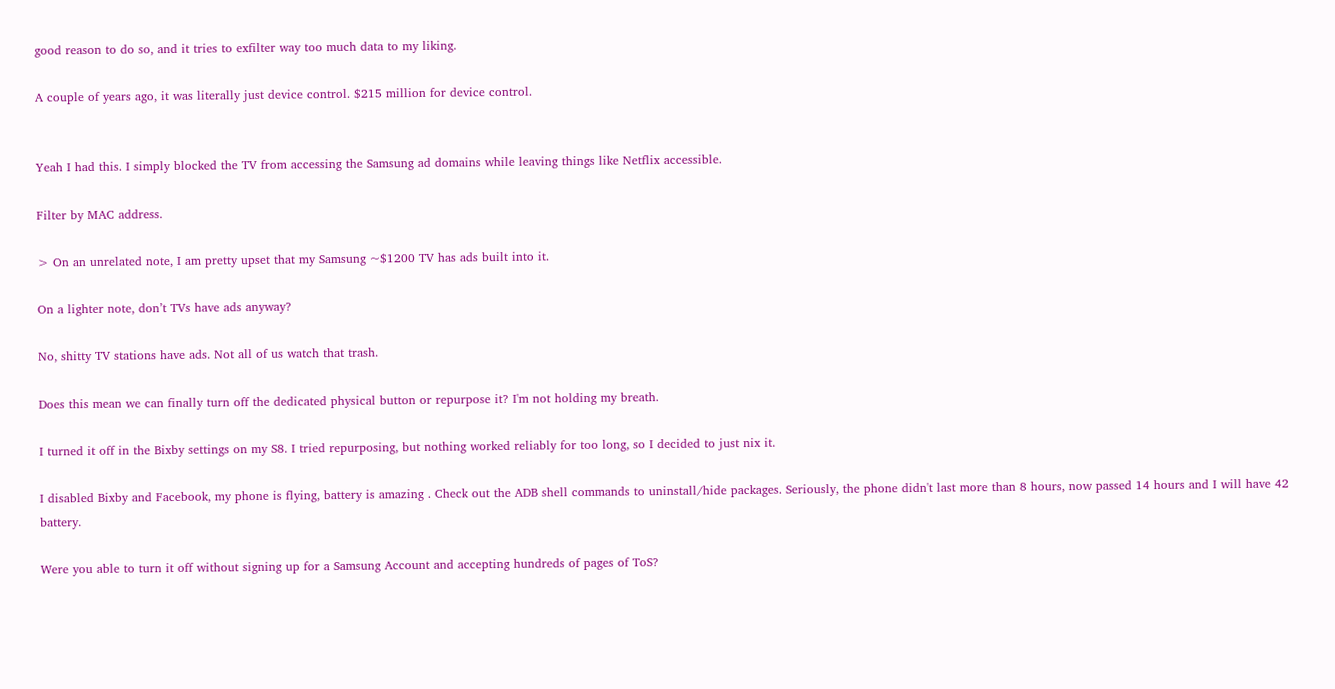good reason to do so, and it tries to exfilter way too much data to my liking.

A couple of years ago, it was literally just device control. $215 million for device control.


Yeah I had this. I simply blocked the TV from accessing the Samsung ad domains while leaving things like Netflix accessible.

Filter by MAC address.

> On an unrelated note, I am pretty upset that my Samsung ~$1200 TV has ads built into it.

On a lighter note, don’t TVs have ads anyway?

No, shitty TV stations have ads. Not all of us watch that trash.

Does this mean we can finally turn off the dedicated physical button or repurpose it? I'm not holding my breath.

I turned it off in the Bixby settings on my S8. I tried repurposing, but nothing worked reliably for too long, so I decided to just nix it.

I disabled Bixby and Facebook, my phone is flying, battery is amazing . Check out the ADB shell commands to uninstall/hide packages. Seriously, the phone didn't last more than 8 hours, now passed 14 hours and I will have 42 battery.

Were you able to turn it off without signing up for a Samsung Account and accepting hundreds of pages of ToS?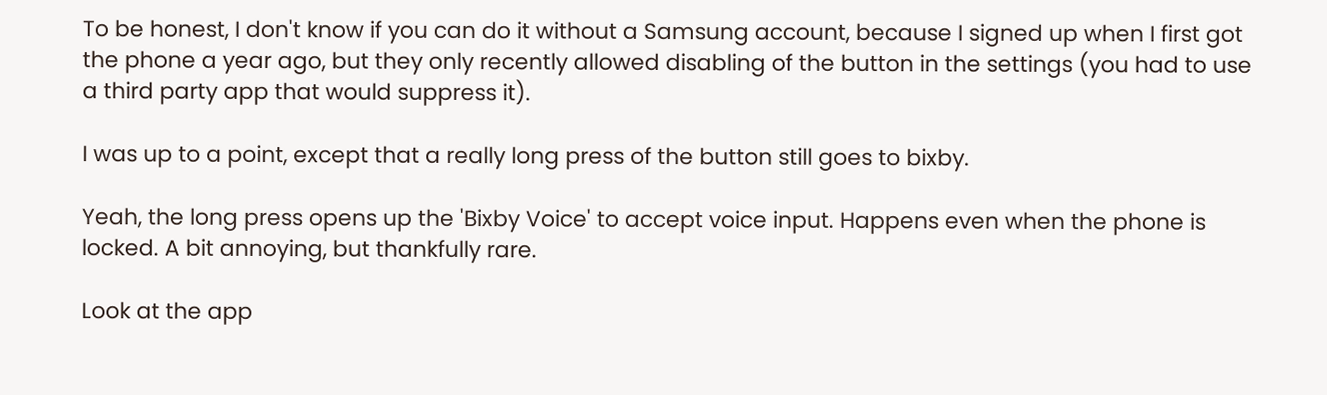To be honest, I don't know if you can do it without a Samsung account, because I signed up when I first got the phone a year ago, but they only recently allowed disabling of the button in the settings (you had to use a third party app that would suppress it).

I was up to a point, except that a really long press of the button still goes to bixby.

Yeah, the long press opens up the 'Bixby Voice' to accept voice input. Happens even when the phone is locked. A bit annoying, but thankfully rare.

Look at the app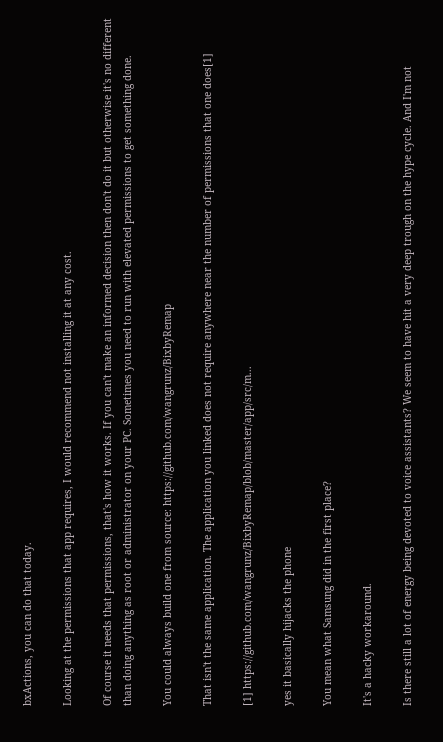bxActions, you can do that today.

Looking at the permissions that app requires, I would recommend not installing it at any cost.

Of course it needs that permissions, that's how it works. If you can't make an informed decision then don't do it but otherwise it's no different than doing anything as root or administrator on your PC. Sometimes you need to run with elevated permissions to get something done.

You could always build one from source: https://github.com/wangrunz/BixbyRemap

That isn't the same application. The application you linked does not require anywhere near the number of permissions that one does[1]

[1] https://github.com/wangrunz/BixbyRemap/blob/master/app/src/m...

yes it basically hijacks the phone

You mean what Samsung did in the first place?

It's a hacky workaround.

Is there still a lot of energy being devoted to voice assistants? We seem to have hit a very deep trough on the hype cycle. And I'm not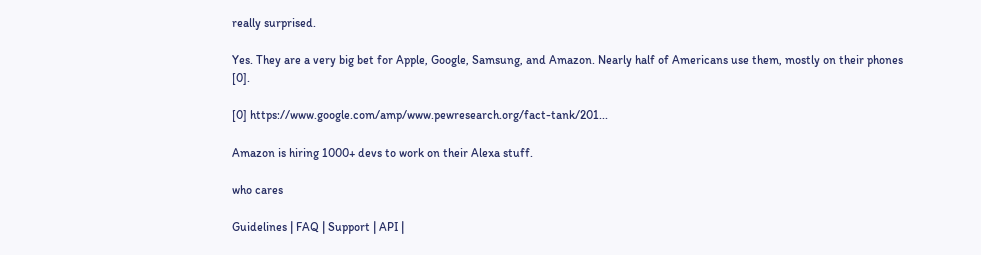really surprised.

Yes. They are a very big bet for Apple, Google, Samsung, and Amazon. Nearly half of Americans use them, mostly on their phones [0].

[0] https://www.google.com/amp/www.pewresearch.org/fact-tank/201...

Amazon is hiring 1000+ devs to work on their Alexa stuff.

who cares

Guidelines | FAQ | Support | API |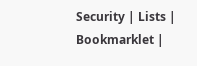Security | Lists | Bookmarklet |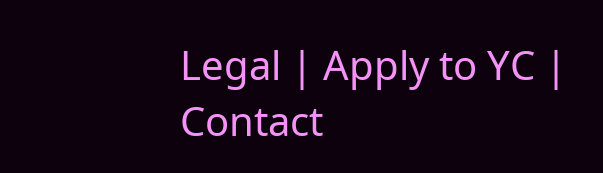Legal | Apply to YC | Contact